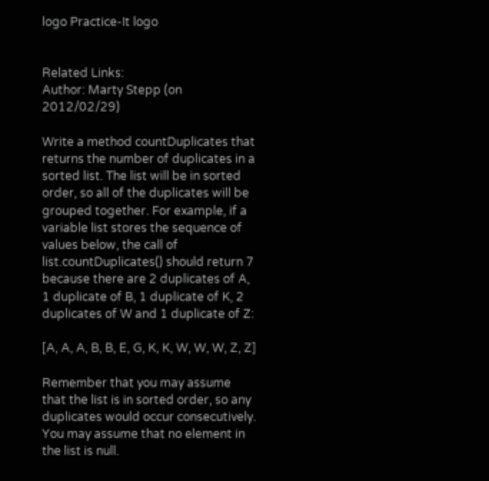logo Practice-It logo


Related Links:
Author: Marty Stepp (on 2012/02/29)

Write a method countDuplicates that returns the number of duplicates in a sorted list. The list will be in sorted order, so all of the duplicates will be grouped together. For example, if a variable list stores the sequence of values below, the call of list.countDuplicates() should return 7 because there are 2 duplicates of A, 1 duplicate of B, 1 duplicate of K, 2 duplicates of W and 1 duplicate of Z:

[A, A, A, B, B, E, G, K, K, W, W, W, Z, Z]

Remember that you may assume that the list is in sorted order, so any duplicates would occur consecutively. You may assume that no element in the list is null.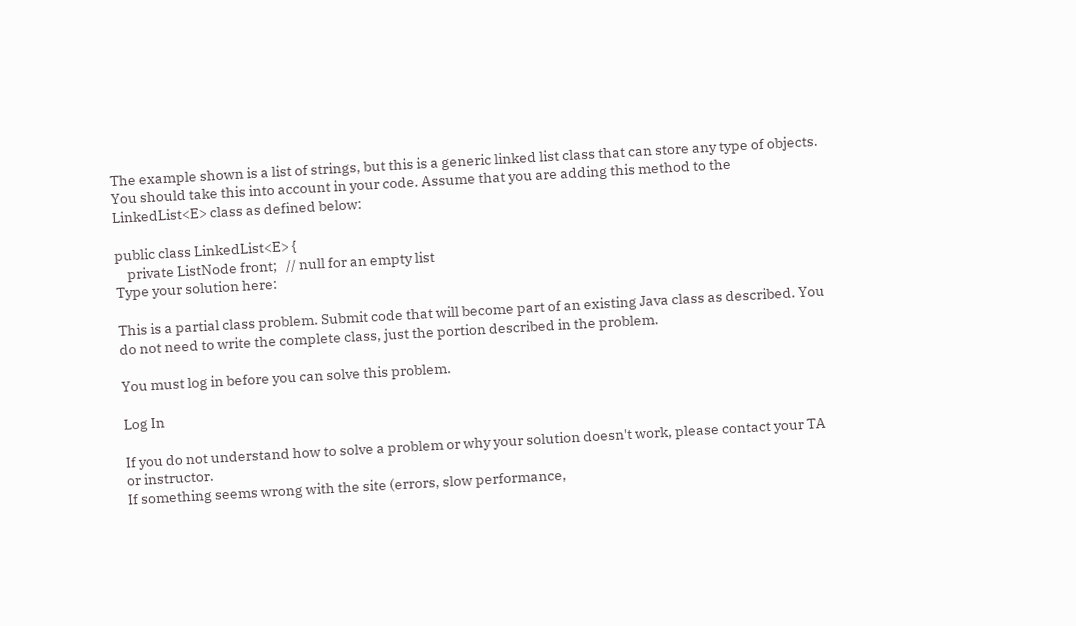The example shown is a list of strings, but this is a generic linked list class that can store any type of objects. You should take this into account in your code. Assume that you are adding this method to the LinkedList<E> class as defined below:

public class LinkedList<E> {
    private ListNode front;   // null for an empty list
Type your solution here:

This is a partial class problem. Submit code that will become part of an existing Java class as described. You do not need to write the complete class, just the portion described in the problem.

You must log in before you can solve this problem.

Log In

If you do not understand how to solve a problem or why your solution doesn't work, please contact your TA or instructor.
If something seems wrong with the site (errors, slow performance,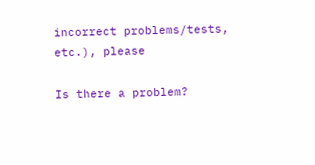incorrect problems/tests, etc.), please

Is there a problem?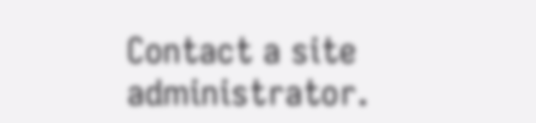Contact a site administrator.